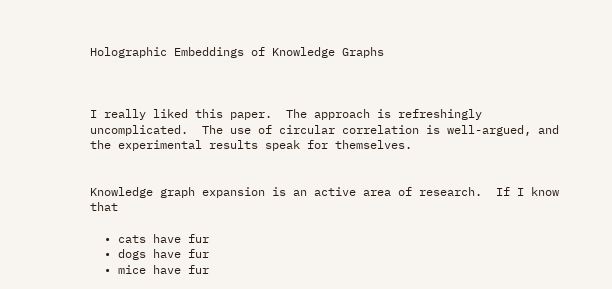Holographic Embeddings of Knowledge Graphs



I really liked this paper.  The approach is refreshingly uncomplicated.  The use of circular correlation is well-argued, and the experimental results speak for themselves.


Knowledge graph expansion is an active area of research.  If I know that

  • cats have fur
  • dogs have fur
  • mice have fur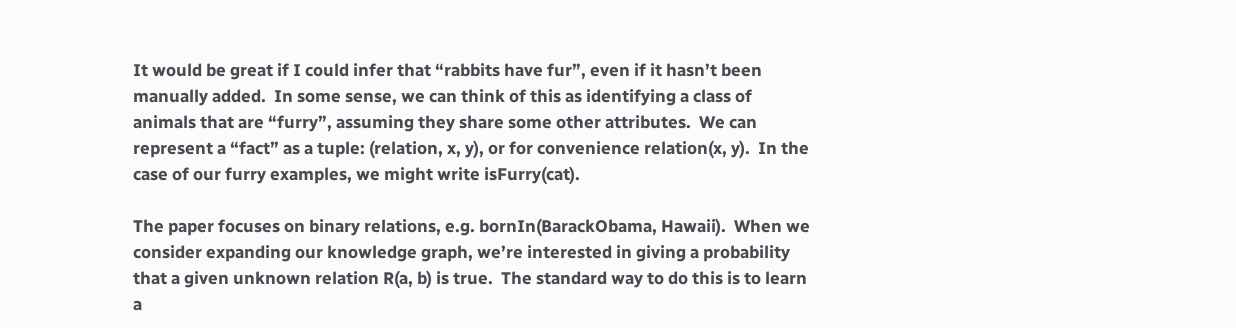It would be great if I could infer that “rabbits have fur”, even if it hasn’t been manually added.  In some sense, we can think of this as identifying a class of animals that are “furry”, assuming they share some other attributes.  We can represent a “fact” as a tuple: (relation, x, y), or for convenience relation(x, y).  In the case of our furry examples, we might write isFurry(cat).

The paper focuses on binary relations, e.g. bornIn(BarackObama, Hawaii).  When we consider expanding our knowledge graph, we’re interested in giving a probability that a given unknown relation R(a, b) is true.  The standard way to do this is to learn a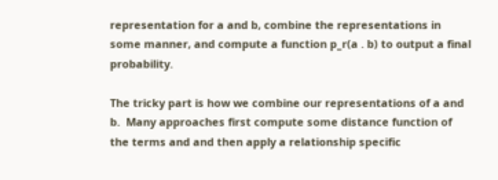representation for a and b, combine the representations in some manner, and compute a function p_r(a . b) to output a final probability.

The tricky part is how we combine our representations of a and b.  Many approaches first compute some distance function of the terms and and then apply a relationship specific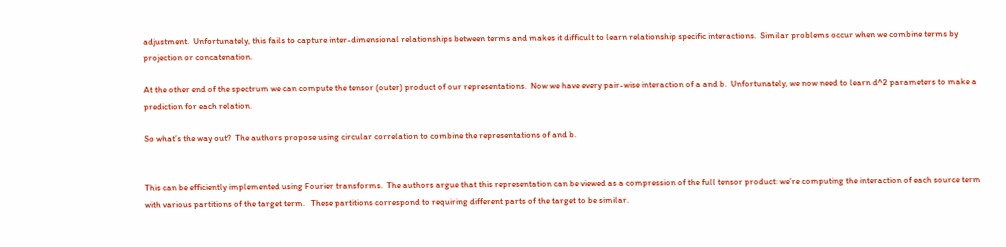adjustment.  Unfortunately, this fails to capture inter-dimensional relationships between terms and makes it difficult to learn relationship specific interactions.  Similar problems occur when we combine terms by projection or concatenation.

At the other end of the spectrum we can compute the tensor (outer) product of our representations.  Now we have every pair-wise interaction of a and b.  Unfortunately, we now need to learn d^2 parameters to make a prediction for each relation.

So what’s the way out?  The authors propose using circular correlation to combine the representations of and b.


This can be efficiently implemented using Fourier transforms.  The authors argue that this representation can be viewed as a compression of the full tensor product: we’re computing the interaction of each source term with various partitions of the target term.   These partitions correspond to requiring different parts of the target to be similar.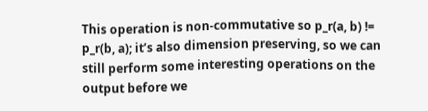This operation is non-commutative so p_r(a, b) != p_r(b, a); it’s also dimension preserving, so we can still perform some interesting operations on the output before we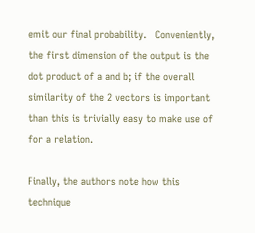emit our final probability.   Conveniently, the first dimension of the output is the dot product of a and b; if the overall similarity of the 2 vectors is important than this is trivially easy to make use of for a relation.

Finally, the authors note how this technique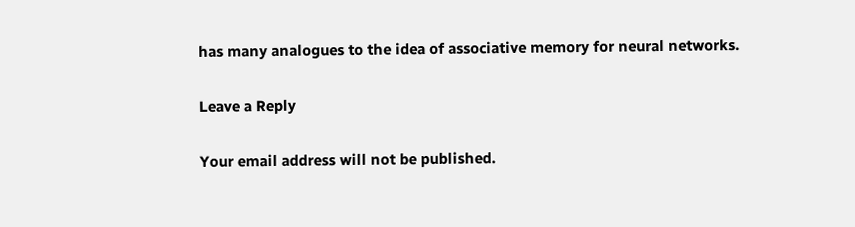has many analogues to the idea of associative memory for neural networks.

Leave a Reply

Your email address will not be published.